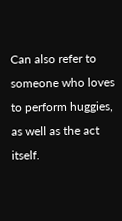Can also refer to someone who loves to perform huggies, as well as the act itself.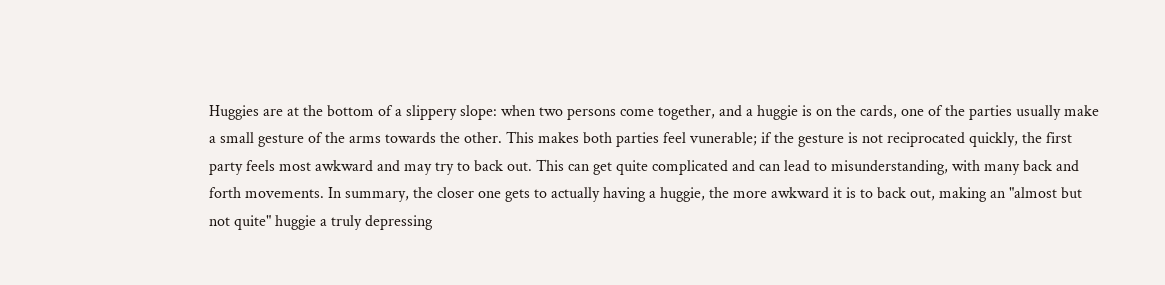Huggies are at the bottom of a slippery slope: when two persons come together, and a huggie is on the cards, one of the parties usually make a small gesture of the arms towards the other. This makes both parties feel vunerable; if the gesture is not reciprocated quickly, the first party feels most awkward and may try to back out. This can get quite complicated and can lead to misunderstanding, with many back and forth movements. In summary, the closer one gets to actually having a huggie, the more awkward it is to back out, making an "almost but not quite" huggie a truly depressing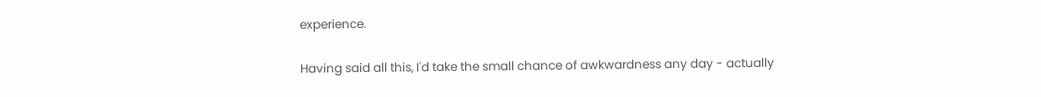experience.

Having said all this, I'd take the small chance of awkwardness any day - actually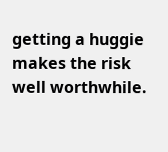getting a huggie makes the risk well worthwhile.